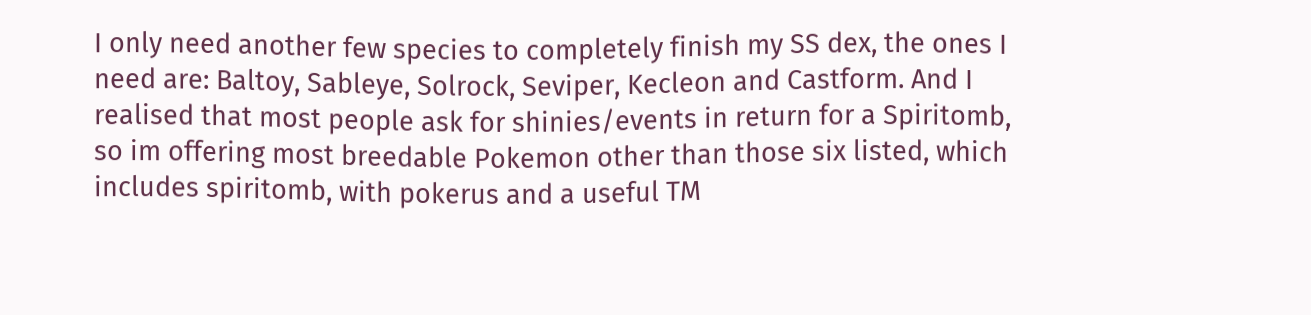I only need another few species to completely finish my SS dex, the ones I need are: Baltoy, Sableye, Solrock, Seviper, Kecleon and Castform. And I realised that most people ask for shinies/events in return for a Spiritomb, so im offering most breedable Pokemon other than those six listed, which includes spiritomb, with pokerus and a useful TM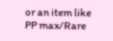or an item like PP max/Rare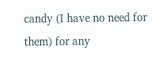candy (I have no need for them) for any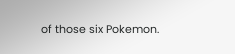of those six Pokemon.